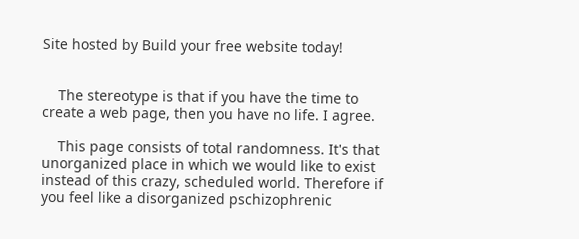Site hosted by Build your free website today!


    The stereotype is that if you have the time to create a web page, then you have no life. I agree.

    This page consists of total randomness. It's that unorganized place in which we would like to exist instead of this crazy, scheduled world. Therefore if you feel like a disorganized pschizophrenic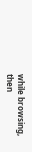while browsing, then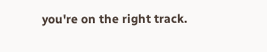you're on the right track.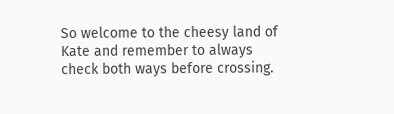So welcome to the cheesy land of Kate and remember to always check both ways before crossing.